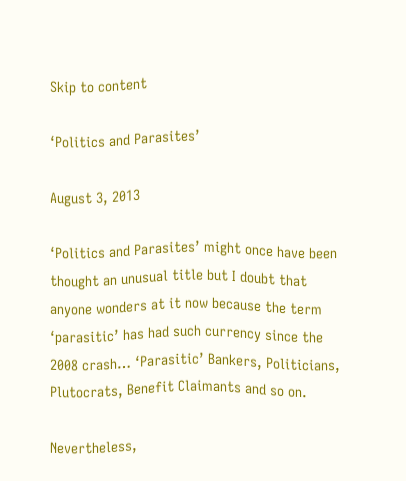Skip to content

‘Politics and Parasites’

August 3, 2013

‘Politics and Parasites’ might once have been thought an unusual title but I doubt that anyone wonders at it now because the term ‘parasitic’ has had such currency since the 2008 crash… ‘Parasitic’ Bankers, Politicians, Plutocrats, Benefit Claimants and so on.

Nevertheless,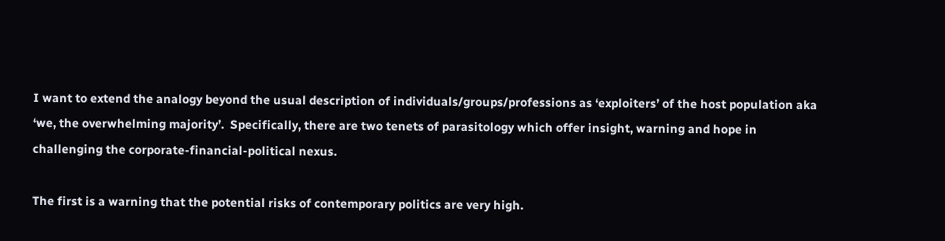I want to extend the analogy beyond the usual description of individuals/groups/professions as ‘exploiters’ of the host population aka ‘we, the overwhelming majority’.  Specifically, there are two tenets of parasitology which offer insight, warning and hope in challenging the corporate-financial-political nexus.

The first is a warning that the potential risks of contemporary politics are very high.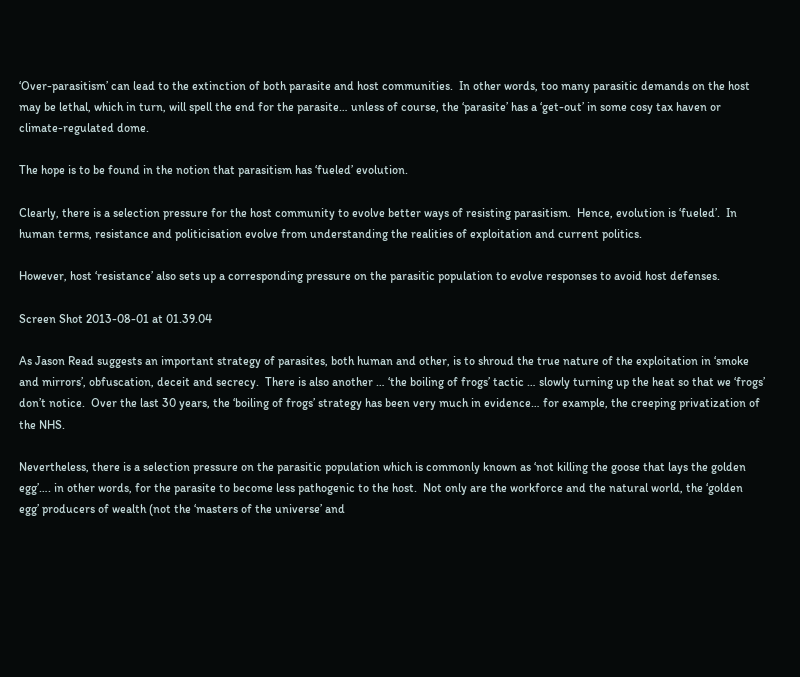‘Over-parasitism’ can lead to the extinction of both parasite and host communities.  In other words, too many parasitic demands on the host may be lethal, which in turn, will spell the end for the parasite… unless of course, the ‘parasite’ has a ‘get-out’ in some cosy tax haven or climate-regulated dome.

The hope is to be found in the notion that parasitism has ‘fueled’ evolution.

Clearly, there is a selection pressure for the host community to evolve better ways of resisting parasitism.  Hence, evolution is ‘fueled’.  In human terms, resistance and politicisation evolve from understanding the realities of exploitation and current politics.

However, host ‘resistance’ also sets up a corresponding pressure on the parasitic population to evolve responses to avoid host defenses.

Screen Shot 2013-08-01 at 01.39.04

As Jason Read suggests an important strategy of parasites, both human and other, is to shroud the true nature of the exploitation in ‘smoke and mirrors’, obfuscation, deceit and secrecy.  There is also another … ‘the boiling of frogs’ tactic … slowly turning up the heat so that we ‘frogs’ don’t notice.  Over the last 30 years, the ‘boiling of frogs’ strategy has been very much in evidence… for example, the creeping privatization of the NHS.

Nevertheless, there is a selection pressure on the parasitic population which is commonly known as ‘not killing the goose that lays the golden egg’…. in other words, for the parasite to become less pathogenic to the host.  Not only are the workforce and the natural world, the ‘golden egg’ producers of wealth (not the ‘masters of the universe’ and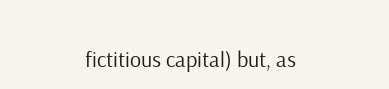fictitious capital) but, as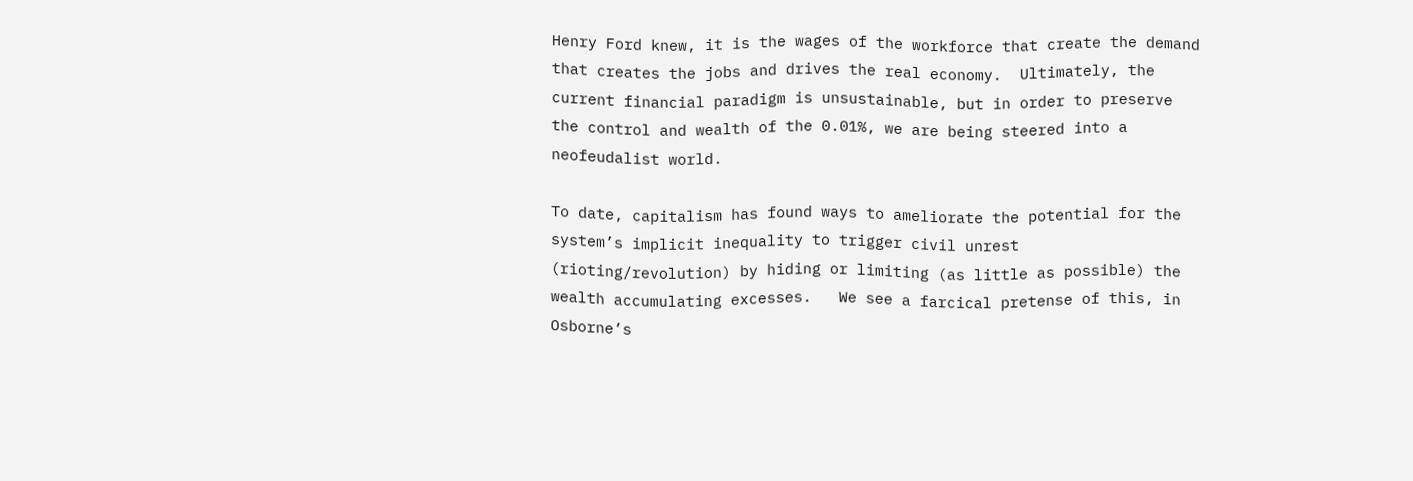Henry Ford knew, it is the wages of the workforce that create the demand that creates the jobs and drives the real economy.  Ultimately, the current financial paradigm is unsustainable, but in order to preserve the control and wealth of the 0.01%, we are being steered into a neofeudalist world.

To date, capitalism has found ways to ameliorate the potential for the system’s implicit inequality to trigger civil unrest (rioting/revolution) by hiding or limiting (as little as possible) the wealth accumulating excesses.   We see a farcical pretense of this, in Osborne’s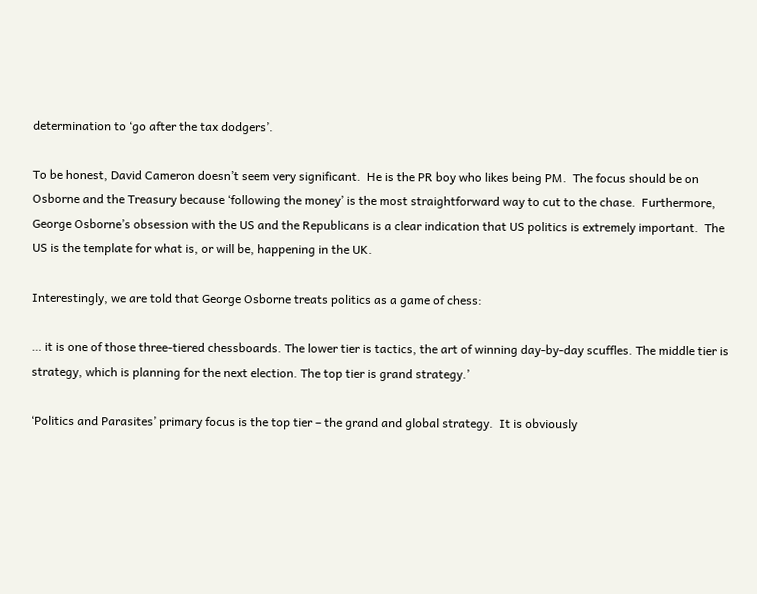determination to ‘go after the tax dodgers’.

To be honest, David Cameron doesn’t seem very significant.  He is the PR boy who likes being PM.  The focus should be on Osborne and the Treasury because ‘following the money’ is the most straightforward way to cut to the chase.  Furthermore, George Osborne’s obsession with the US and the Republicans is a clear indication that US politics is extremely important.  The US is the template for what is, or will be, happening in the UK.

Interestingly, we are told that George Osborne treats politics as a game of chess:

… it is one of those three-tiered chessboards. The lower tier is tactics, the art of winning day-by-day scuffles. The middle tier is strategy, which is planning for the next election. The top tier is grand strategy.’

‘Politics and Parasites’ primary focus is the top tier – the grand and global strategy.  It is obviously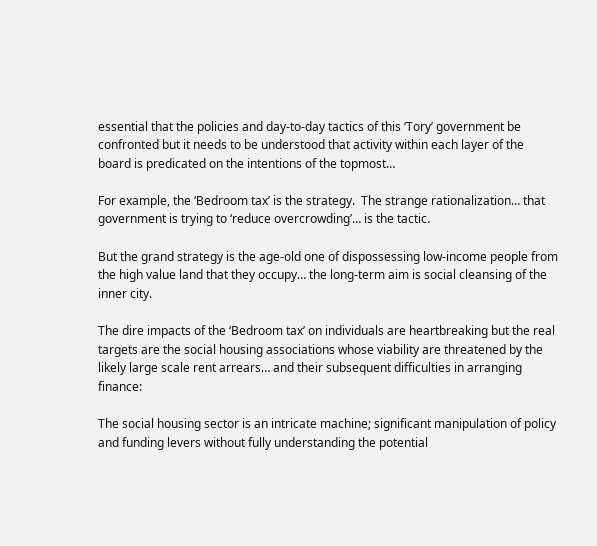essential that the policies and day-to-day tactics of this ‘Tory’ government be confronted but it needs to be understood that activity within each layer of the board is predicated on the intentions of the topmost…

For example, the ‘Bedroom tax’ is the strategy.  The strange rationalization… that government is trying to ‘reduce overcrowding’… is the tactic.

But the grand strategy is the age-old one of dispossessing low-income people from the high value land that they occupy… the long-term aim is social cleansing of the inner city.

The dire impacts of the ‘Bedroom tax’ on individuals are heartbreaking but the real targets are the social housing associations whose viability are threatened by the likely large scale rent arrears… and their subsequent difficulties in arranging finance:

The social housing sector is an intricate machine; significant manipulation of policy and funding levers without fully understanding the potential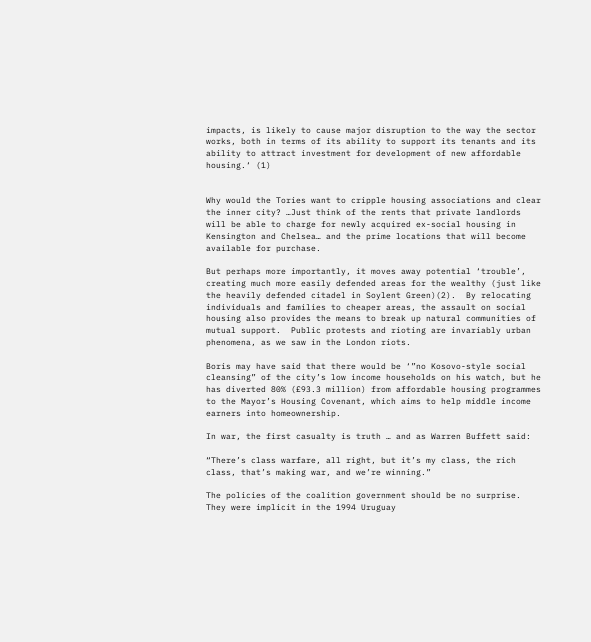impacts, is likely to cause major disruption to the way the sector works, both in terms of its ability to support its tenants and its ability to attract investment for development of new affordable housing.‘ (1)


Why would the Tories want to cripple housing associations and clear the inner city? …Just think of the rents that private landlords will be able to charge for newly acquired ex-social housing in Kensington and Chelsea… and the prime locations that will become available for purchase.

But perhaps more importantly, it moves away potential ‘trouble’, creating much more easily defended areas for the wealthy (just like the heavily defended citadel in Soylent Green)(2).  By relocating individuals and families to cheaper areas, the assault on social housing also provides the means to break up natural communities of mutual support.  Public protests and rioting are invariably urban phenomena, as we saw in the London riots.

Boris may have said that there would be ‘”no Kosovo-style social cleansing” of the city’s low income households on his watch, but he has diverted 80% (£93.3 million) from affordable housing programmes to the Mayor’s Housing Covenant, which aims to help middle income earners into homeownership.

In war, the first casualty is truth … and as Warren Buffett said:

“There’s class warfare, all right, but it’s my class, the rich class, that’s making war, and we’re winning.”

The policies of the coalition government should be no surprise.  They were implicit in the 1994 Uruguay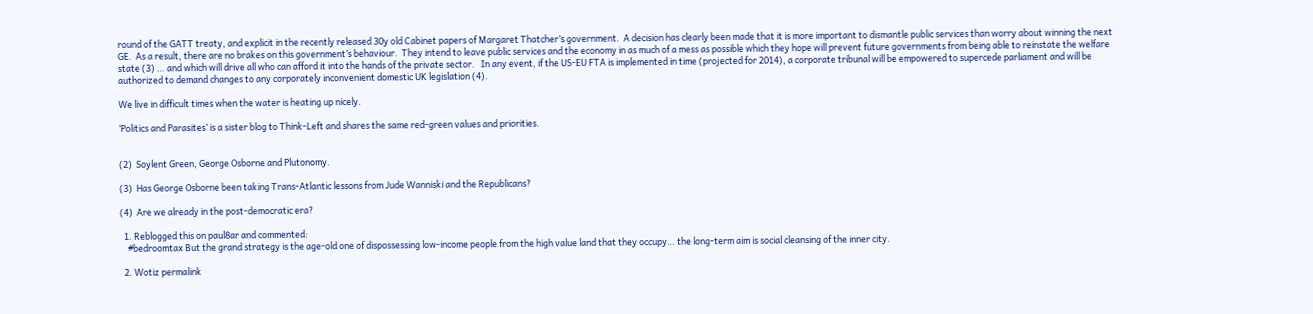round of the GATT treaty, and explicit in the recently released 30y old Cabinet papers of Margaret Thatcher’s government.  A decision has clearly been made that it is more important to dismantle public services than worry about winning the next GE.  As a result, there are no brakes on this government’s behaviour.  They intend to leave public services and the economy in as much of a mess as possible which they hope will prevent future governments from being able to reinstate the welfare state (3) … and which will drive all who can afford it into the hands of the private sector.   In any event, if the US-EU FTA is implemented in time (projected for 2014), a corporate tribunal will be empowered to supercede parliament and will be authorized to demand changes to any corporately inconvenient domestic UK legislation (4).

We live in difficult times when the water is heating up nicely.

‘Politics and Parasites’ is a sister blog to Think-Left and shares the same red-green values and priorities.


(2)  Soylent Green, George Osborne and Plutonomy.

(3)  Has George Osborne been taking Trans-Atlantic lessons from Jude Wanniski and the Republicans?

(4)  Are we already in the post-democratic era?

  1. Reblogged this on paul8ar and commented:
    #bedroomtax But the grand strategy is the age-old one of dispossessing low-income people from the high value land that they occupy… the long-term aim is social cleansing of the inner city.

  2. Wotiz permalink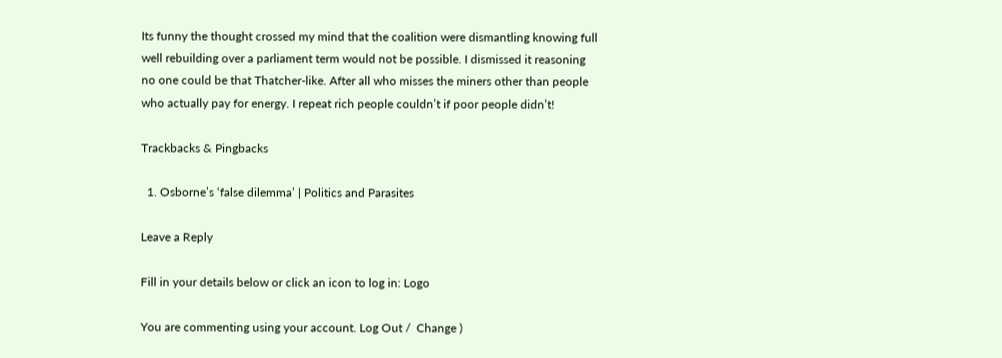Its funny the thought crossed my mind that the coalition were dismantling knowing full well rebuilding over a parliament term would not be possible. I dismissed it reasoning no one could be that Thatcher-like. After all who misses the miners other than people who actually pay for energy. I repeat rich people couldn’t if poor people didn’t!

Trackbacks & Pingbacks

  1. Osborne’s ‘false dilemma’ | Politics and Parasites

Leave a Reply

Fill in your details below or click an icon to log in: Logo

You are commenting using your account. Log Out /  Change )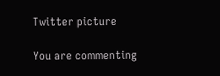Twitter picture

You are commenting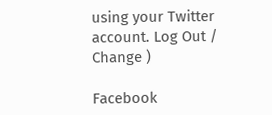using your Twitter account. Log Out /  Change )

Facebook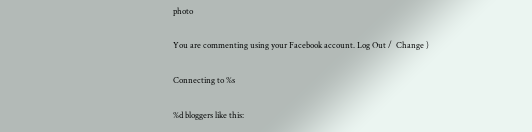photo

You are commenting using your Facebook account. Log Out /  Change )

Connecting to %s

%d bloggers like this: